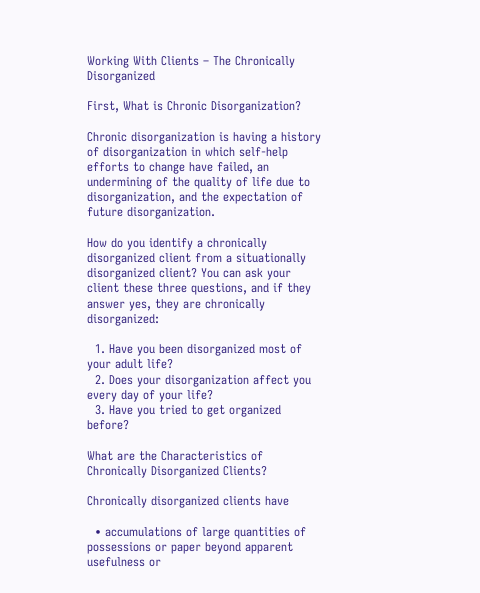Working With Clients – The Chronically Disorganized

First, What is Chronic Disorganization?

Chronic disorganization is having a history of disorganization in which self-help efforts to change have failed, an undermining of the quality of life due to disorganization, and the expectation of future disorganization.

How do you identify a chronically disorganized client from a situationally disorganized client? You can ask your client these three questions, and if they answer yes, they are chronically disorganized:

  1. Have you been disorganized most of your adult life?
  2. Does your disorganization affect you every day of your life?
  3. Have you tried to get organized before?

What are the Characteristics of Chronically Disorganized Clients?

Chronically disorganized clients have

  • accumulations of large quantities of possessions or paper beyond apparent usefulness or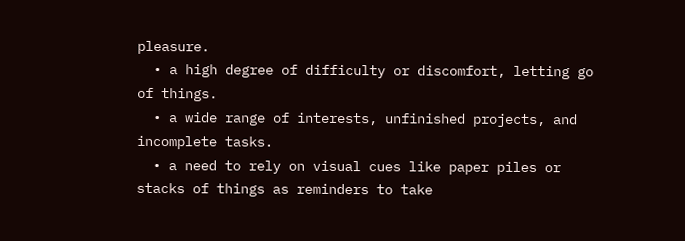pleasure.
  • a high degree of difficulty or discomfort, letting go of things.
  • a wide range of interests, unfinished projects, and incomplete tasks.
  • a need to rely on visual cues like paper piles or stacks of things as reminders to take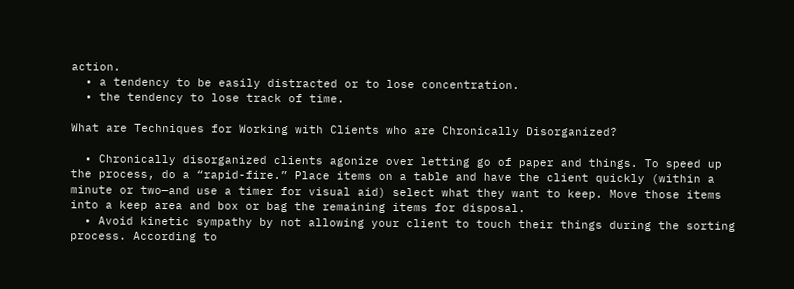action.
  • a tendency to be easily distracted or to lose concentration.
  • the tendency to lose track of time.

What are Techniques for Working with Clients who are Chronically Disorganized?

  • Chronically disorganized clients agonize over letting go of paper and things. To speed up the process, do a “rapid-fire.” Place items on a table and have the client quickly (within a minute or two—and use a timer for visual aid) select what they want to keep. Move those items into a keep area and box or bag the remaining items for disposal.
  • Avoid kinetic sympathy by not allowing your client to touch their things during the sorting process. According to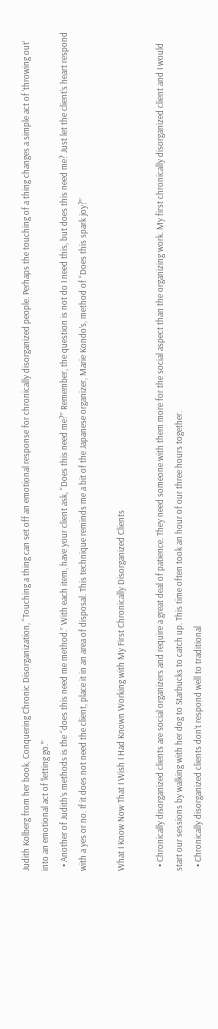Judith Kolberg from her book, Conquering Chronic Disorganization, “Touching a thing can set off an emotional response for chronically disorganized people. Perhaps the touching of a thing changes a simple act of ‘throwing out’ into an emotional act of ‘letting go.’”
  • Another of Judith’s methods is the “does this need me method.” With each item, have your client ask, “Does this need me?” Remember, the question is not do I need this, but does this need me? Just let the client’s heart respond with a yes or no. If it does not need the client, place it in an area of disposal. This technique reminds me a bit of the Japanese organizer, Marie Kondo’s, method of “Does this spark joy?”

What I Know Now That I Wish I Had Known Working with My First Chronically Disorganized Clients

  • Chronically disorganized clients are social organizers and require a great deal of patience. They need someone with them more for the social aspect than the organizing work. My first chronically disorganized client and I would start our sessions by walking with her dog to Starbucks to catch up. This time often took an hour of our three hours together.
  • Chronically disorganized clients don’t respond well to traditional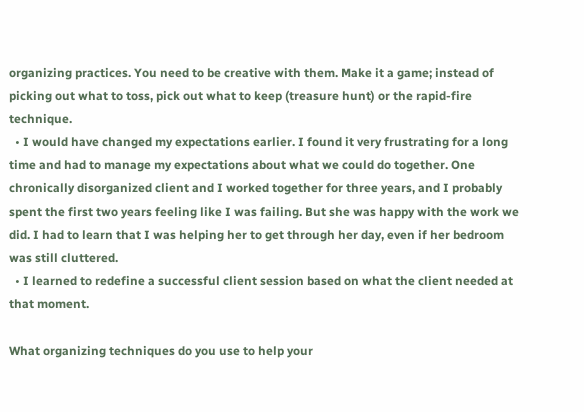organizing practices. You need to be creative with them. Make it a game; instead of picking out what to toss, pick out what to keep (treasure hunt) or the rapid-fire technique.
  • I would have changed my expectations earlier. I found it very frustrating for a long time and had to manage my expectations about what we could do together. One chronically disorganized client and I worked together for three years, and I probably spent the first two years feeling like I was failing. But she was happy with the work we did. I had to learn that I was helping her to get through her day, even if her bedroom was still cluttered.
  • I learned to redefine a successful client session based on what the client needed at that moment.

What organizing techniques do you use to help your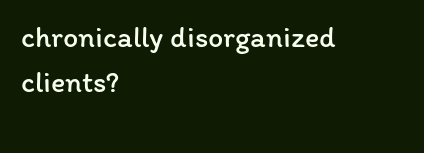chronically disorganized clients?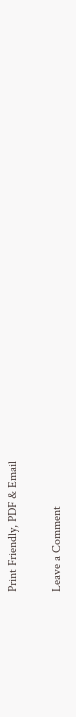Print Friendly, PDF & Email

Leave a Comment